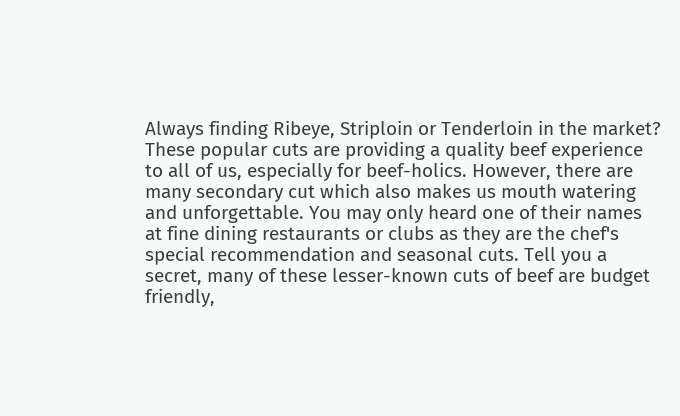Always finding Ribeye, Striploin or Tenderloin in the market? These popular cuts are providing a quality beef experience to all of us, especially for beef-holics. However, there are many secondary cut which also makes us mouth watering and unforgettable. You may only heard one of their names at fine dining restaurants or clubs as they are the chef's special recommendation and seasonal cuts. Tell you a secret, many of these lesser-known cuts of beef are budget friendly,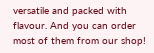versatile and packed with flavour. And you can order most of them from our shop!